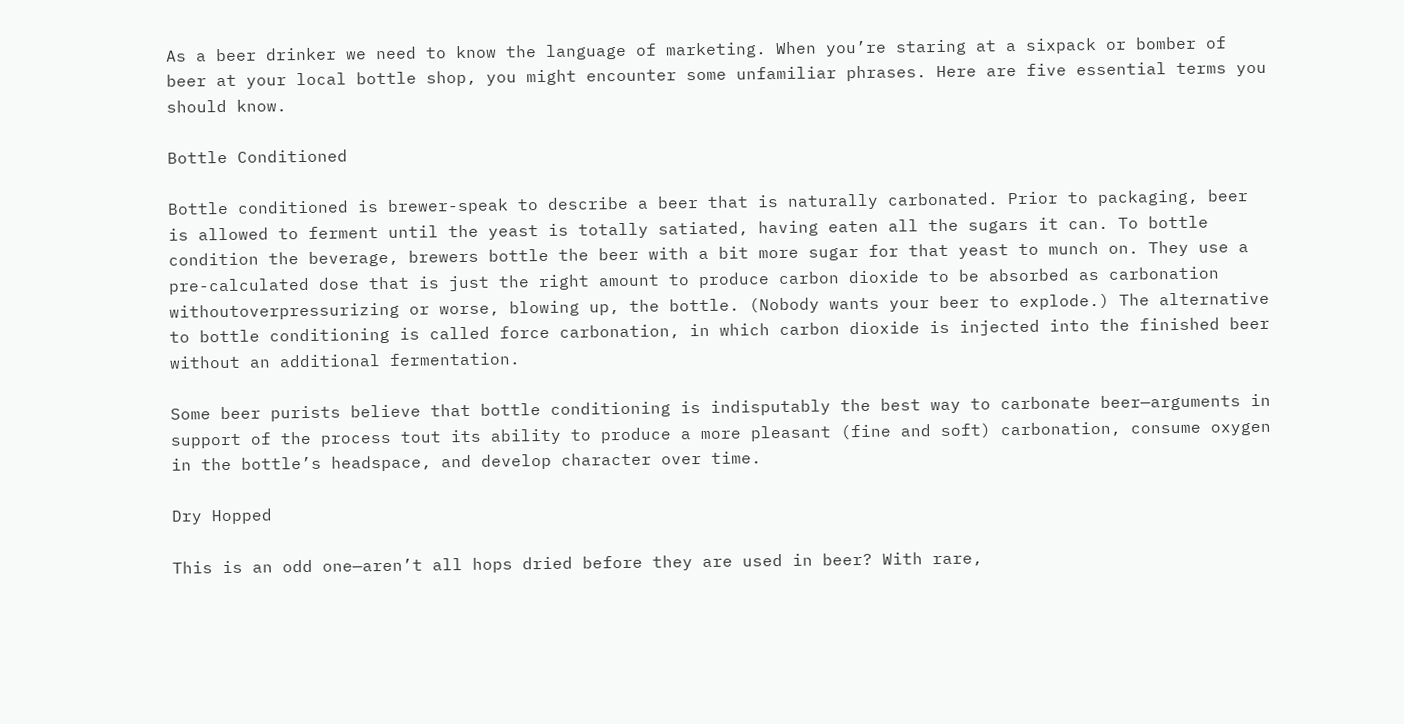As a beer drinker we need to know the language of marketing. When you’re staring at a sixpack or bomber of beer at your local bottle shop, you might encounter some unfamiliar phrases. Here are five essential terms you should know.

Bottle Conditioned

Bottle conditioned is brewer-speak to describe a beer that is naturally carbonated. Prior to packaging, beer is allowed to ferment until the yeast is totally satiated, having eaten all the sugars it can. To bottle condition the beverage, brewers bottle the beer with a bit more sugar for that yeast to munch on. They use a pre-calculated dose that is just the right amount to produce carbon dioxide to be absorbed as carbonation withoutoverpressurizing or worse, blowing up, the bottle. (Nobody wants your beer to explode.) The alternative to bottle conditioning is called force carbonation, in which carbon dioxide is injected into the finished beer without an additional fermentation.

Some beer purists believe that bottle conditioning is indisputably the best way to carbonate beer—arguments in support of the process tout its ability to produce a more pleasant (fine and soft) carbonation, consume oxygen in the bottle’s headspace, and develop character over time.

Dry Hopped

This is an odd one—aren’t all hops dried before they are used in beer? With rare,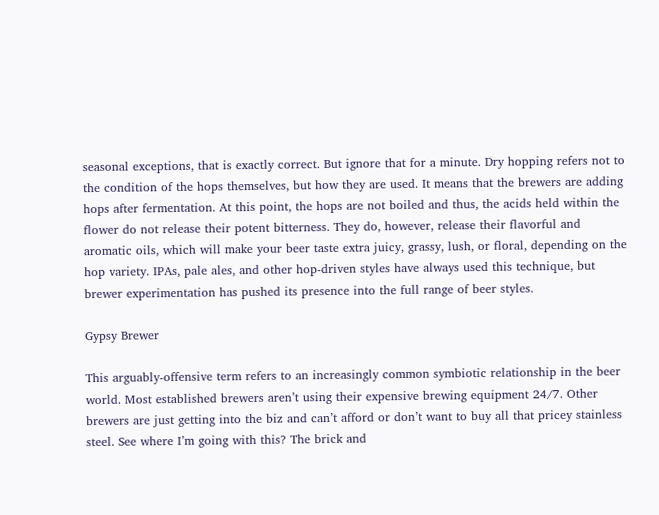seasonal exceptions, that is exactly correct. But ignore that for a minute. Dry hopping refers not to the condition of the hops themselves, but how they are used. It means that the brewers are adding hops after fermentation. At this point, the hops are not boiled and thus, the acids held within the flower do not release their potent bitterness. They do, however, release their flavorful and aromatic oils, which will make your beer taste extra juicy, grassy, lush, or floral, depending on the hop variety. IPAs, pale ales, and other hop-driven styles have always used this technique, but brewer experimentation has pushed its presence into the full range of beer styles.

Gypsy Brewer

This arguably-offensive term refers to an increasingly common symbiotic relationship in the beer world. Most established brewers aren’t using their expensive brewing equipment 24/7. Other brewers are just getting into the biz and can’t afford or don’t want to buy all that pricey stainless steel. See where I’m going with this? The brick and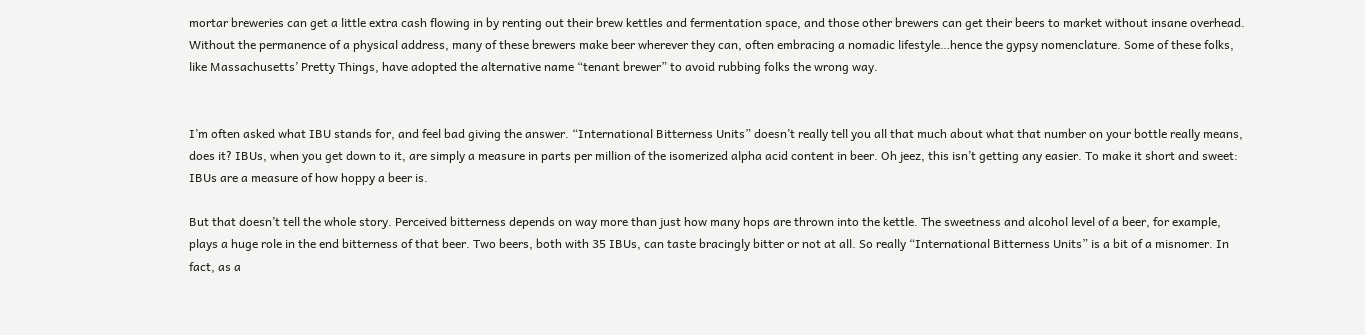mortar breweries can get a little extra cash flowing in by renting out their brew kettles and fermentation space, and those other brewers can get their beers to market without insane overhead. Without the permanence of a physical address, many of these brewers make beer wherever they can, often embracing a nomadic lifestyle…hence the gypsy nomenclature. Some of these folks, like Massachusetts’ Pretty Things, have adopted the alternative name “tenant brewer” to avoid rubbing folks the wrong way.


I’m often asked what IBU stands for, and feel bad giving the answer. “International Bitterness Units” doesn’t really tell you all that much about what that number on your bottle really means, does it? IBUs, when you get down to it, are simply a measure in parts per million of the isomerized alpha acid content in beer. Oh jeez, this isn’t getting any easier. To make it short and sweet: IBUs are a measure of how hoppy a beer is.

But that doesn’t tell the whole story. Perceived bitterness depends on way more than just how many hops are thrown into the kettle. The sweetness and alcohol level of a beer, for example, plays a huge role in the end bitterness of that beer. Two beers, both with 35 IBUs, can taste bracingly bitter or not at all. So really “International Bitterness Units” is a bit of a misnomer. In fact, as a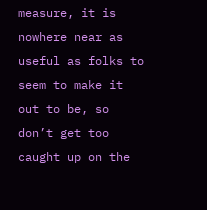measure, it is nowhere near as useful as folks to seem to make it out to be, so don’t get too caught up on the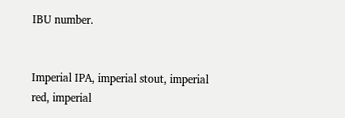IBU number.


Imperial IPA, imperial stout, imperial red, imperial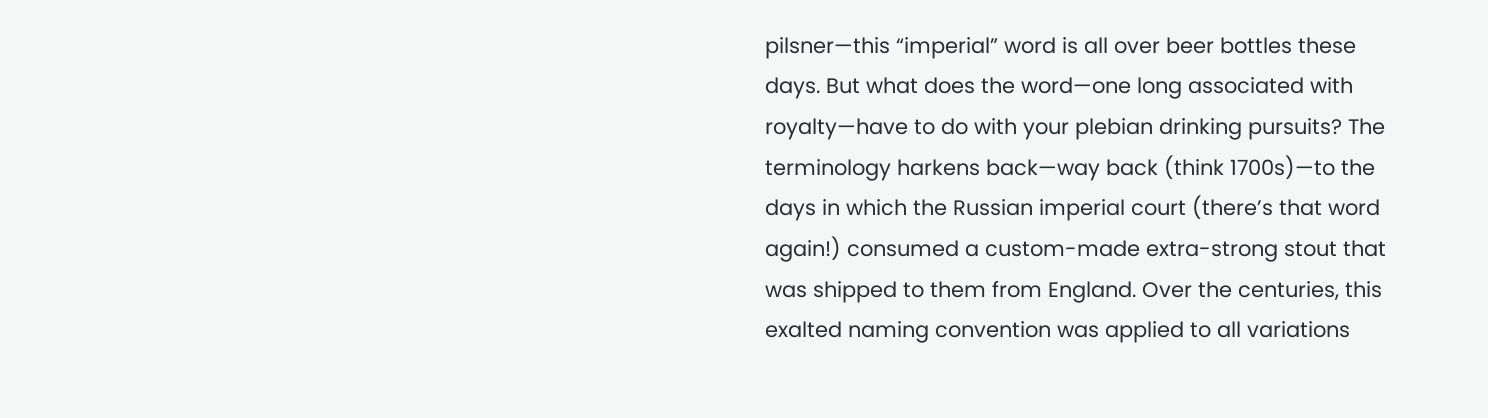pilsner—this “imperial” word is all over beer bottles these days. But what does the word—one long associated with royalty—have to do with your plebian drinking pursuits? The terminology harkens back—way back (think 1700s)—to the days in which the Russian imperial court (there’s that word again!) consumed a custom-made extra-strong stout that was shipped to them from England. Over the centuries, this exalted naming convention was applied to all variations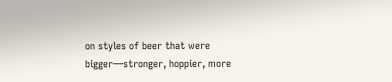on styles of beer that were bigger—stronger, hoppier, more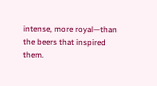intense, more royal—than the beers that inspired them.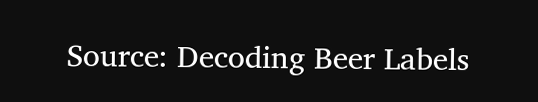Source: Decoding Beer Labels